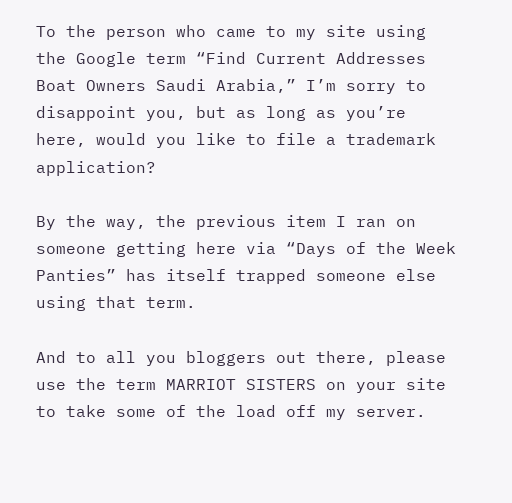To the person who came to my site using the Google term “Find Current Addresses Boat Owners Saudi Arabia,” I’m sorry to disappoint you, but as long as you’re here, would you like to file a trademark application?

By the way, the previous item I ran on someone getting here via “Days of the Week Panties” has itself trapped someone else using that term.

And to all you bloggers out there, please use the term MARRIOT SISTERS on your site to take some of the load off my server.